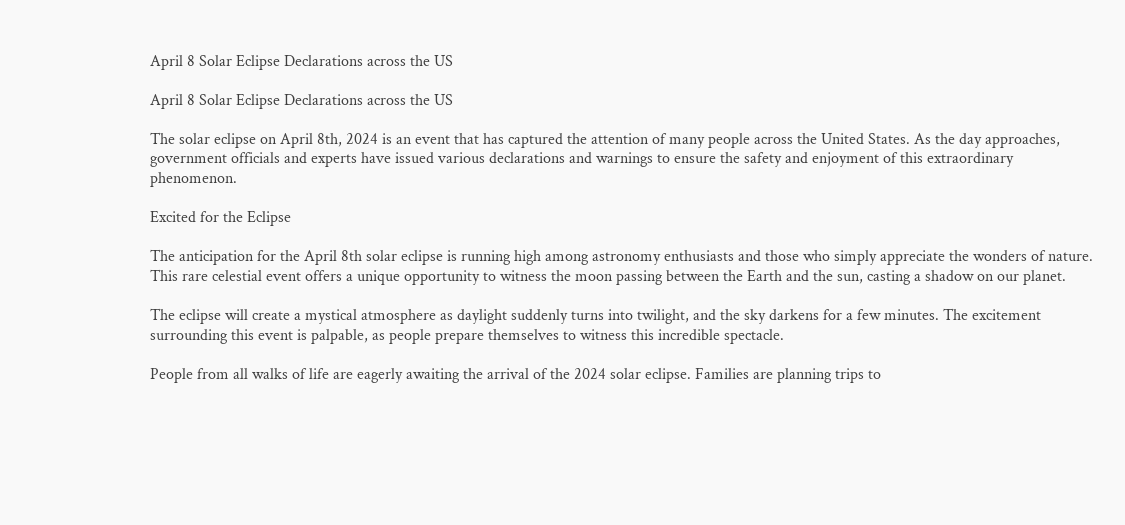April 8 Solar Eclipse Declarations across the US

April 8 Solar Eclipse Declarations across the US

The solar eclipse on April 8th, 2024 is an event that has captured the attention of many people across the United States. As the day approaches, government officials and experts have issued various declarations and warnings to ensure the safety and enjoyment of this extraordinary phenomenon.

Excited for the Eclipse

The anticipation for the April 8th solar eclipse is running high among astronomy enthusiasts and those who simply appreciate the wonders of nature. This rare celestial event offers a unique opportunity to witness the moon passing between the Earth and the sun, casting a shadow on our planet.

The eclipse will create a mystical atmosphere as daylight suddenly turns into twilight, and the sky darkens for a few minutes. The excitement surrounding this event is palpable, as people prepare themselves to witness this incredible spectacle.

People from all walks of life are eagerly awaiting the arrival of the 2024 solar eclipse. Families are planning trips to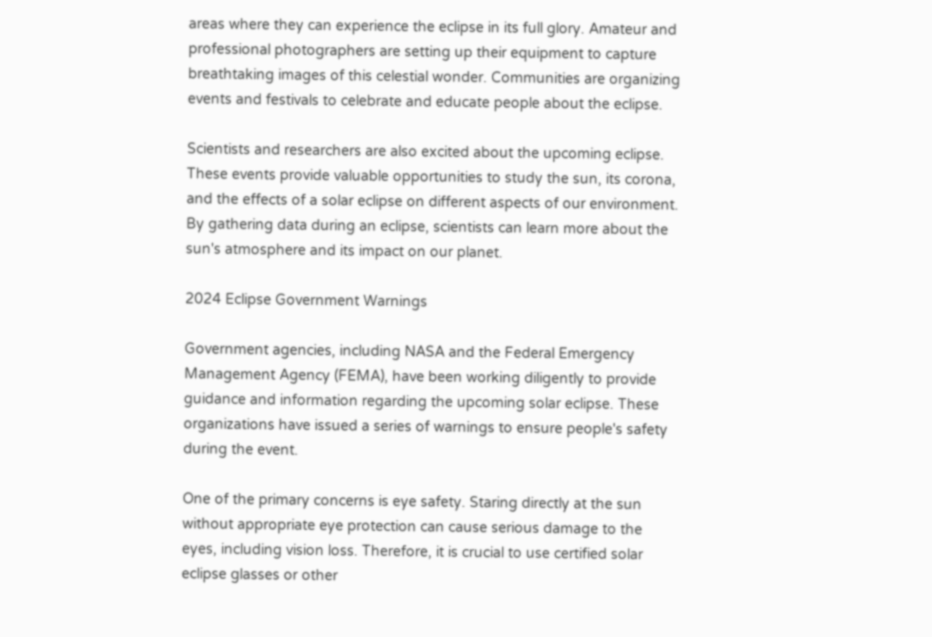areas where they can experience the eclipse in its full glory. Amateur and professional photographers are setting up their equipment to capture breathtaking images of this celestial wonder. Communities are organizing events and festivals to celebrate and educate people about the eclipse.

Scientists and researchers are also excited about the upcoming eclipse. These events provide valuable opportunities to study the sun, its corona, and the effects of a solar eclipse on different aspects of our environment. By gathering data during an eclipse, scientists can learn more about the sun's atmosphere and its impact on our planet.

2024 Eclipse Government Warnings

Government agencies, including NASA and the Federal Emergency Management Agency (FEMA), have been working diligently to provide guidance and information regarding the upcoming solar eclipse. These organizations have issued a series of warnings to ensure people's safety during the event.

One of the primary concerns is eye safety. Staring directly at the sun without appropriate eye protection can cause serious damage to the eyes, including vision loss. Therefore, it is crucial to use certified solar eclipse glasses or other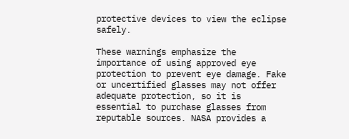protective devices to view the eclipse safely.

These warnings emphasize the importance of using approved eye protection to prevent eye damage. Fake or uncertified glasses may not offer adequate protection, so it is essential to purchase glasses from reputable sources. NASA provides a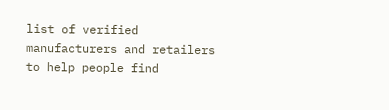list of verified manufacturers and retailers to help people find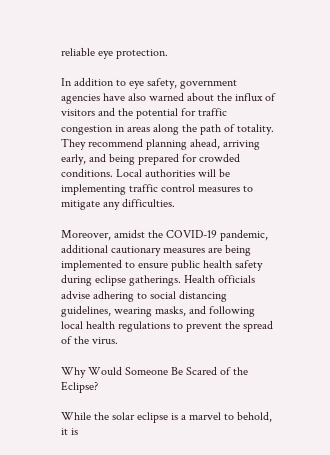reliable eye protection.

In addition to eye safety, government agencies have also warned about the influx of visitors and the potential for traffic congestion in areas along the path of totality. They recommend planning ahead, arriving early, and being prepared for crowded conditions. Local authorities will be implementing traffic control measures to mitigate any difficulties.

Moreover, amidst the COVID-19 pandemic, additional cautionary measures are being implemented to ensure public health safety during eclipse gatherings. Health officials advise adhering to social distancing guidelines, wearing masks, and following local health regulations to prevent the spread of the virus.

Why Would Someone Be Scared of the Eclipse?

While the solar eclipse is a marvel to behold, it is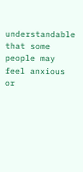understandable that some people may feel anxious or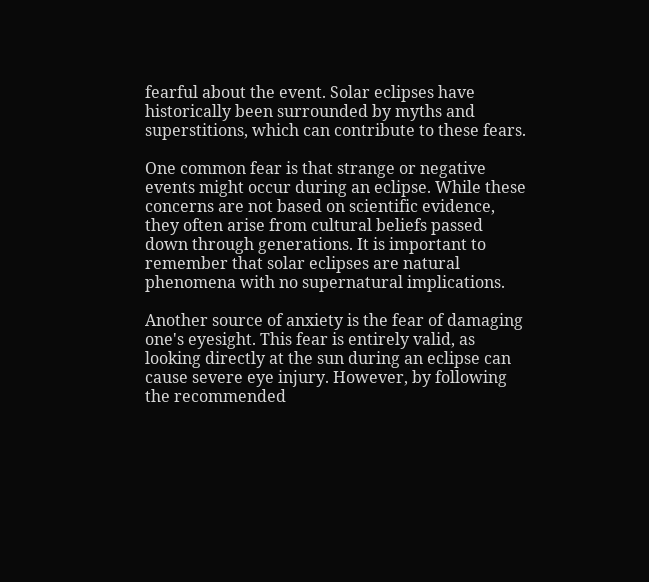fearful about the event. Solar eclipses have historically been surrounded by myths and superstitions, which can contribute to these fears.

One common fear is that strange or negative events might occur during an eclipse. While these concerns are not based on scientific evidence, they often arise from cultural beliefs passed down through generations. It is important to remember that solar eclipses are natural phenomena with no supernatural implications.

Another source of anxiety is the fear of damaging one's eyesight. This fear is entirely valid, as looking directly at the sun during an eclipse can cause severe eye injury. However, by following the recommended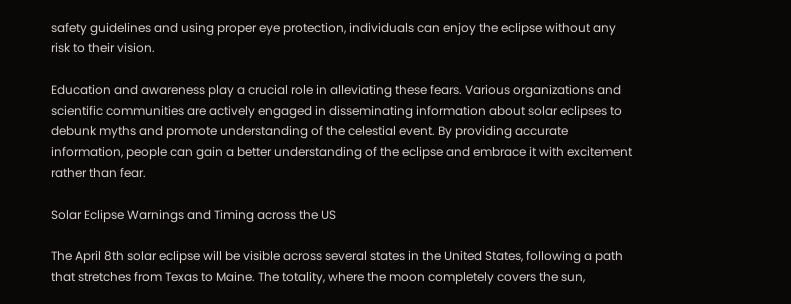safety guidelines and using proper eye protection, individuals can enjoy the eclipse without any risk to their vision.

Education and awareness play a crucial role in alleviating these fears. Various organizations and scientific communities are actively engaged in disseminating information about solar eclipses to debunk myths and promote understanding of the celestial event. By providing accurate information, people can gain a better understanding of the eclipse and embrace it with excitement rather than fear.

Solar Eclipse Warnings and Timing across the US

The April 8th solar eclipse will be visible across several states in the United States, following a path that stretches from Texas to Maine. The totality, where the moon completely covers the sun,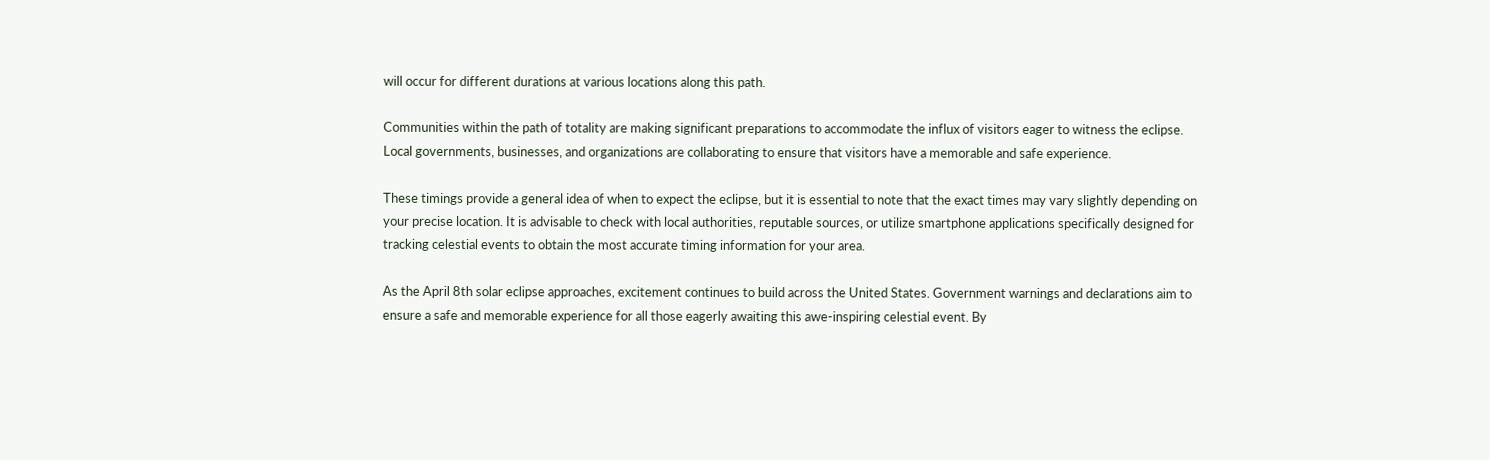will occur for different durations at various locations along this path.

Communities within the path of totality are making significant preparations to accommodate the influx of visitors eager to witness the eclipse. Local governments, businesses, and organizations are collaborating to ensure that visitors have a memorable and safe experience.

These timings provide a general idea of when to expect the eclipse, but it is essential to note that the exact times may vary slightly depending on your precise location. It is advisable to check with local authorities, reputable sources, or utilize smartphone applications specifically designed for tracking celestial events to obtain the most accurate timing information for your area.

As the April 8th solar eclipse approaches, excitement continues to build across the United States. Government warnings and declarations aim to ensure a safe and memorable experience for all those eagerly awaiting this awe-inspiring celestial event. By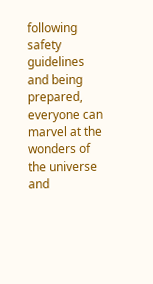following safety guidelines and being prepared, everyone can marvel at the wonders of the universe and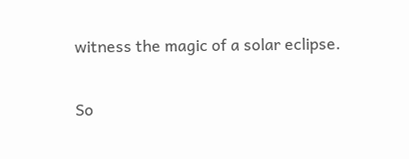witness the magic of a solar eclipse.

So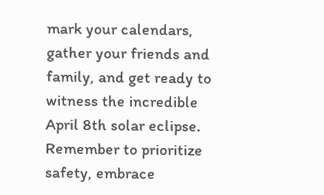mark your calendars, gather your friends and family, and get ready to witness the incredible April 8th solar eclipse. Remember to prioritize safety, embrace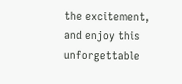the excitement, and enjoy this unforgettable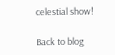celestial show!

Back to blog